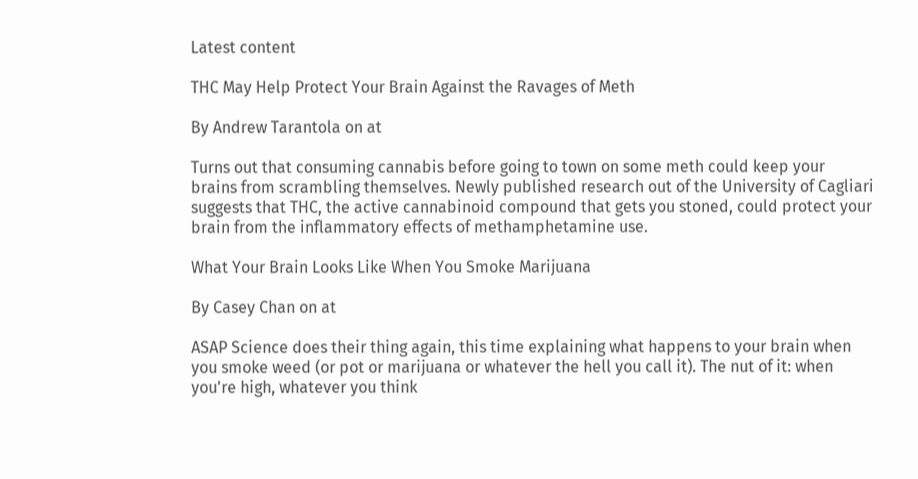Latest content

THC May Help Protect Your Brain Against the Ravages of Meth

By Andrew Tarantola on at

Turns out that consuming cannabis before going to town on some meth could keep your brains from scrambling themselves. Newly published research out of the University of Cagliari suggests that THC, the active cannabinoid compound that gets you stoned, could protect your brain from the inflammatory effects of methamphetamine use.

What Your Brain Looks Like When You Smoke Marijuana

By Casey Chan on at

ASAP Science does their thing again, this time explaining what happens to your brain when you smoke weed (or pot or marijuana or whatever the hell you call it). The nut of it: when you're high, whatever you think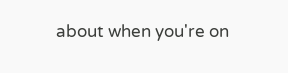about when you're on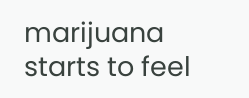marijuana starts to feel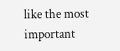like the most important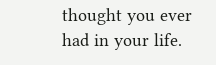thought you ever had in your life.